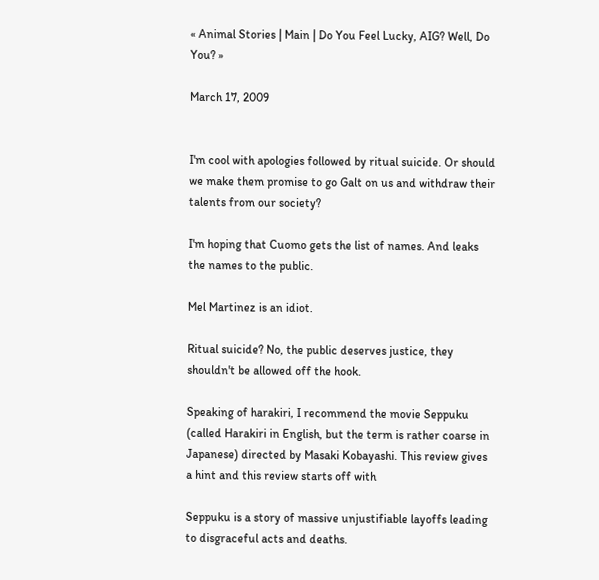« Animal Stories | Main | Do You Feel Lucky, AIG? Well, Do You? »

March 17, 2009


I'm cool with apologies followed by ritual suicide. Or should we make them promise to go Galt on us and withdraw their talents from our society?

I'm hoping that Cuomo gets the list of names. And leaks the names to the public.

Mel Martinez is an idiot.

Ritual suicide? No, the public deserves justice, they shouldn't be allowed off the hook.

Speaking of harakiri, I recommend the movie Seppuku (called Harakiri in English, but the term is rather coarse in Japanese) directed by Masaki Kobayashi. This review gives a hint and this review starts off with

Seppuku is a story of massive unjustifiable layoffs leading to disgraceful acts and deaths.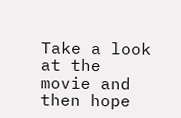Take a look at the movie and then hope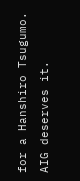for a Hanshiro Tsugumo. AIG deserves it.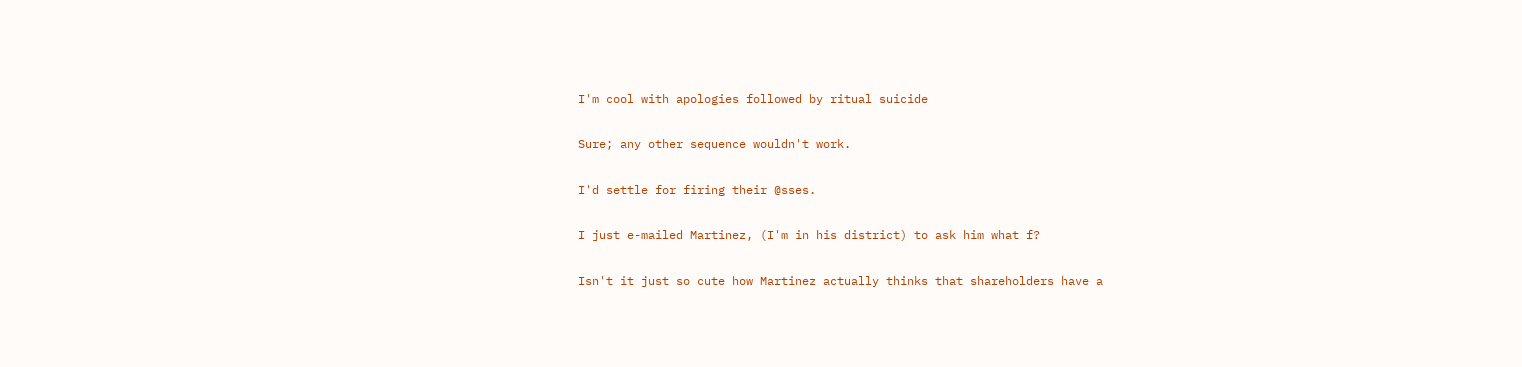I'm cool with apologies followed by ritual suicide

Sure; any other sequence wouldn't work.

I'd settle for firing their @sses.

I just e-mailed Martinez, (I'm in his district) to ask him what f?

Isn't it just so cute how Martinez actually thinks that shareholders have a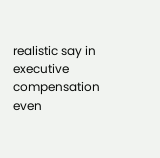realistic say in executive compensation even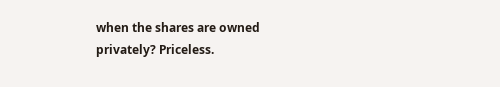when the shares are owned privately? Priceless.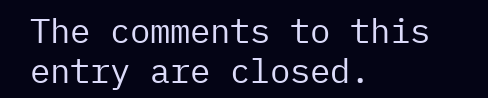The comments to this entry are closed.